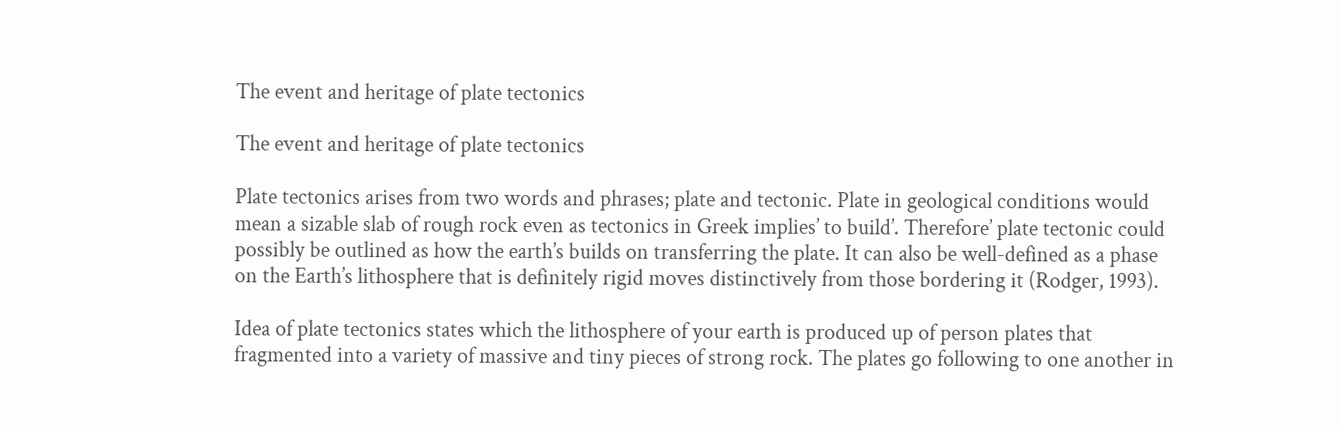The event and heritage of plate tectonics

The event and heritage of plate tectonics

Plate tectonics arises from two words and phrases; plate and tectonic. Plate in geological conditions would mean a sizable slab of rough rock even as tectonics in Greek implies’ to build’. Therefore’ plate tectonic could possibly be outlined as how the earth’s builds on transferring the plate. It can also be well-defined as a phase on the Earth’s lithosphere that is definitely rigid moves distinctively from those bordering it (Rodger, 1993).

Idea of plate tectonics states which the lithosphere of your earth is produced up of person plates that fragmented into a variety of massive and tiny pieces of strong rock. The plates go following to one another in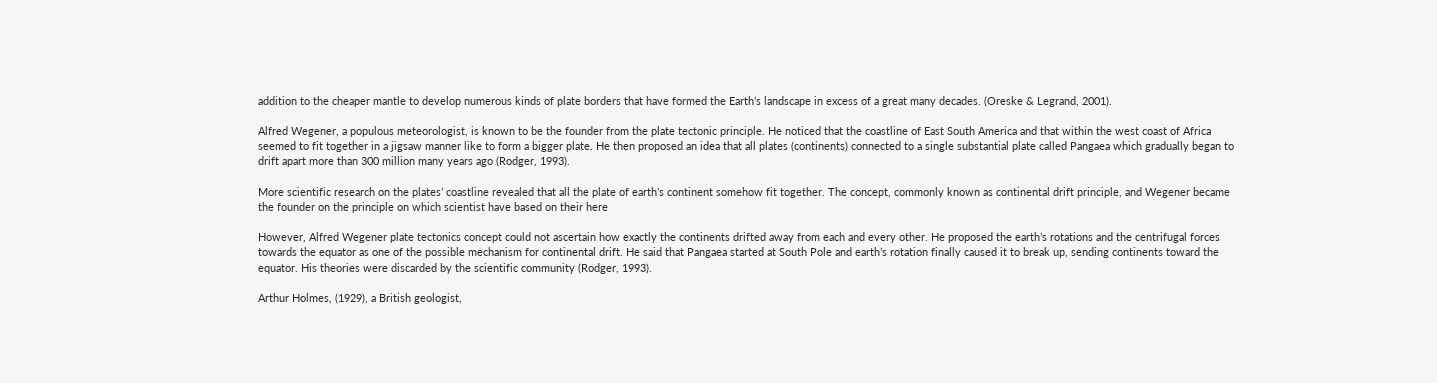addition to the cheaper mantle to develop numerous kinds of plate borders that have formed the Earth’s landscape in excess of a great many decades. (Oreske & Legrand, 2001).

Alfred Wegener, a populous meteorologist, is known to be the founder from the plate tectonic principle. He noticed that the coastline of East South America and that within the west coast of Africa seemed to fit together in a jigsaw manner like to form a bigger plate. He then proposed an idea that all plates (continents) connected to a single substantial plate called Pangaea which gradually began to drift apart more than 300 million many years ago (Rodger, 1993).

More scientific research on the plates’ coastline revealed that all the plate of earth’s continent somehow fit together. The concept, commonly known as continental drift principle, and Wegener became the founder on the principle on which scientist have based on their here

However, Alfred Wegener plate tectonics concept could not ascertain how exactly the continents drifted away from each and every other. He proposed the earth’s rotations and the centrifugal forces towards the equator as one of the possible mechanism for continental drift. He said that Pangaea started at South Pole and earth’s rotation finally caused it to break up, sending continents toward the equator. His theories were discarded by the scientific community (Rodger, 1993).

Arthur Holmes, (1929), a British geologist,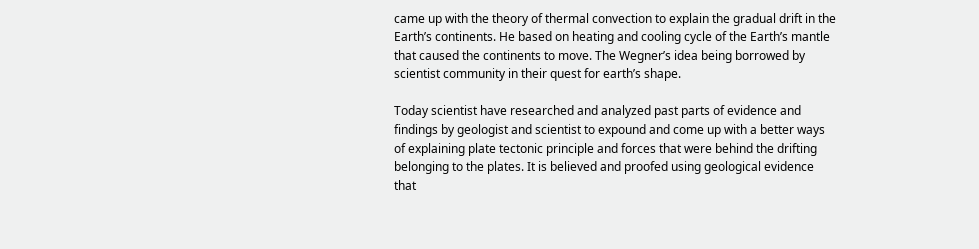came up with the theory of thermal convection to explain the gradual drift in the Earth’s continents. He based on heating and cooling cycle of the Earth’s mantle that caused the continents to move. The Wegner’s idea being borrowed by scientist community in their quest for earth’s shape.

Today scientist have researched and analyzed past parts of evidence and findings by geologist and scientist to expound and come up with a better ways of explaining plate tectonic principle and forces that were behind the drifting belonging to the plates. It is believed and proofed using geological evidence that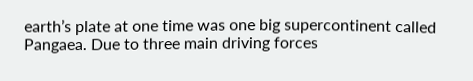earth’s plate at one time was one big supercontinent called Pangaea. Due to three main driving forces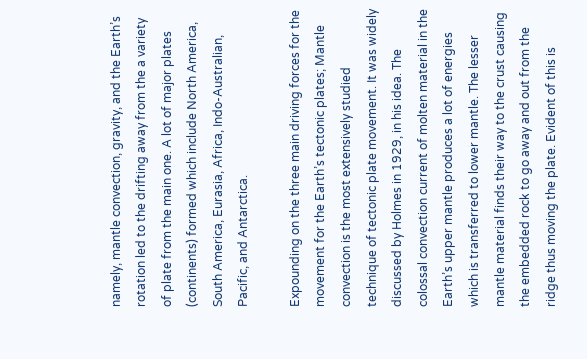namely, mantle convection, gravity, and the Earth’s rotation led to the drifting away from the a variety of plate from the main one. A lot of major plates (continents) formed which include North America, South America, Eurasia, Africa, Indo-Australian, Pacific, and Antarctica.

Expounding on the three main driving forces for the movement for the Earth’s tectonic plates; Mantle convection is the most extensively studied technique of tectonic plate movement. It was widely discussed by Holmes in 1929, in his idea. The colossal convection current of molten material in the Earth’s upper mantle produces a lot of energies which is transferred to lower mantle. The lesser mantle material finds their way to the crust causing the embedded rock to go away and out from the ridge thus moving the plate. Evident of this is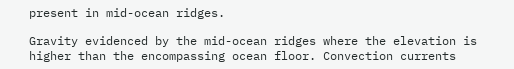present in mid-ocean ridges.

Gravity evidenced by the mid-ocean ridges where the elevation is higher than the encompassing ocean floor. Convection currents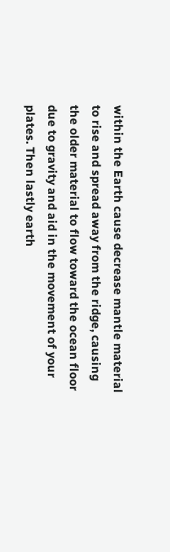within the Earth cause decrease mantle material to rise and spread away from the ridge, causing the older material to flow toward the ocean floor due to gravity and aid in the movement of your plates. Then lastly earth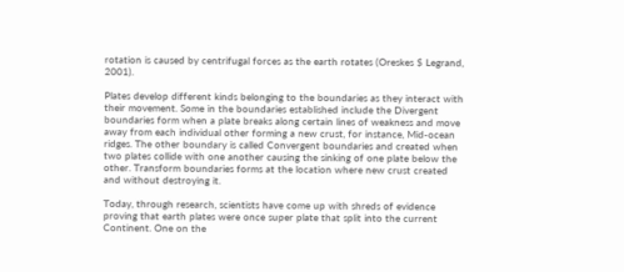rotation is caused by centrifugal forces as the earth rotates (Oreskes $ Legrand, 2001).

Plates develop different kinds belonging to the boundaries as they interact with their movement. Some in the boundaries established include the Divergent boundaries form when a plate breaks along certain lines of weakness and move away from each individual other forming a new crust, for instance, Mid-ocean ridges. The other boundary is called Convergent boundaries and created when two plates collide with one another causing the sinking of one plate below the other. Transform boundaries forms at the location where new crust created and without destroying it.

Today, through research, scientists have come up with shreds of evidence proving that earth plates were once super plate that split into the current Continent. One on the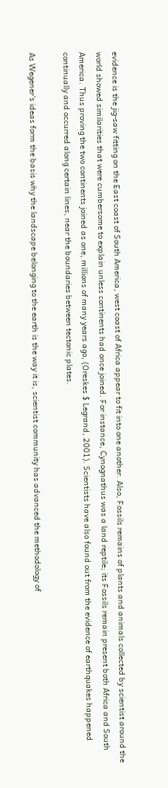evidence is the jig-saw fitting on the East coast of South America, west coast of Africa appear to fit into one another. Also, Fossils remains of plants and animals collected by scientist around the world showed similarities that were cumbersome to explain unless continents had once joined. For instance, Cynognathus was a land reptile; its Fossils remain present both Africa and South America. Thus proving the two continents joined as one, millions of many years ago, (Oreskes $ Legrand, 2001). Scientists have also found out from the evidence of earthquakes happened continually and occurred along certain lines, near the boundaries between tectonic plates.

As Wegener’s ideas form the basis why the landscape belonging to the earth is the way it is, scientist community has advanced the methodology of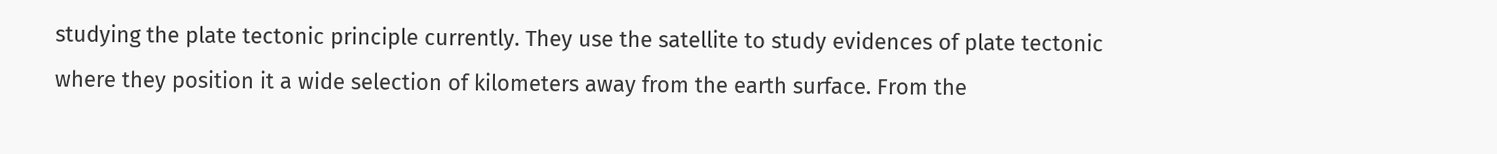studying the plate tectonic principle currently. They use the satellite to study evidences of plate tectonic where they position it a wide selection of kilometers away from the earth surface. From the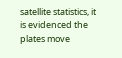satellite statistics, it is evidenced the plates move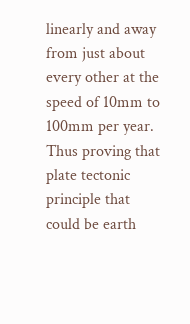linearly and away from just about every other at the speed of 10mm to 100mm per year. Thus proving that plate tectonic principle that could be earth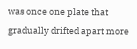was once one plate that gradually drifted apart more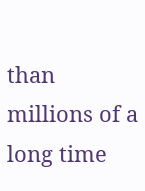than millions of a long time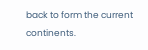back to form the current continents.